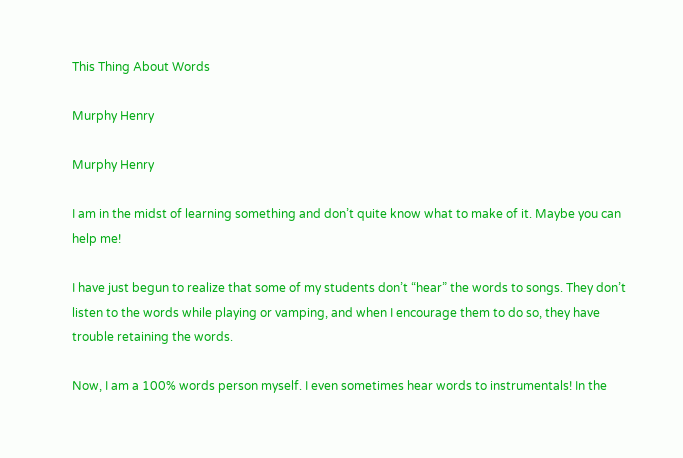This Thing About Words

Murphy Henry

Murphy Henry

I am in the midst of learning something and don’t quite know what to make of it. Maybe you can help me!

I have just begun to realize that some of my students don’t “hear” the words to songs. They don’t listen to the words while playing or vamping, and when I encourage them to do so, they have trouble retaining the words.

Now, I am a 100% words person myself. I even sometimes hear words to instrumentals! In the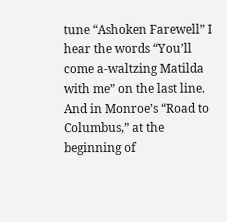tune “Ashoken Farewell” I hear the words “You’ll come a-waltzing Matilda with me” on the last line. And in Monroe’s “Road to Columbus,” at the beginning of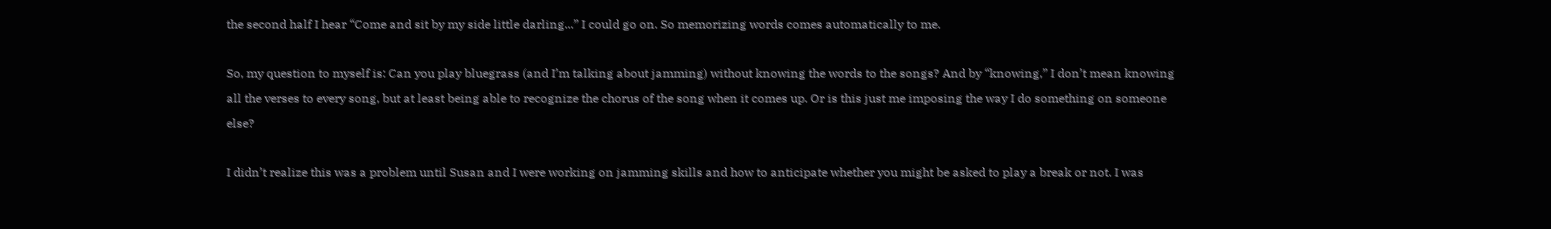the second half I hear “Come and sit by my side little darling...” I could go on. So memorizing words comes automatically to me.

So, my question to myself is: Can you play bluegrass (and I’m talking about jamming) without knowing the words to the songs? And by “knowing,” I don’t mean knowing all the verses to every song, but at least being able to recognize the chorus of the song when it comes up. Or is this just me imposing the way I do something on someone else?

I didn’t realize this was a problem until Susan and I were working on jamming skills and how to anticipate whether you might be asked to play a break or not. I was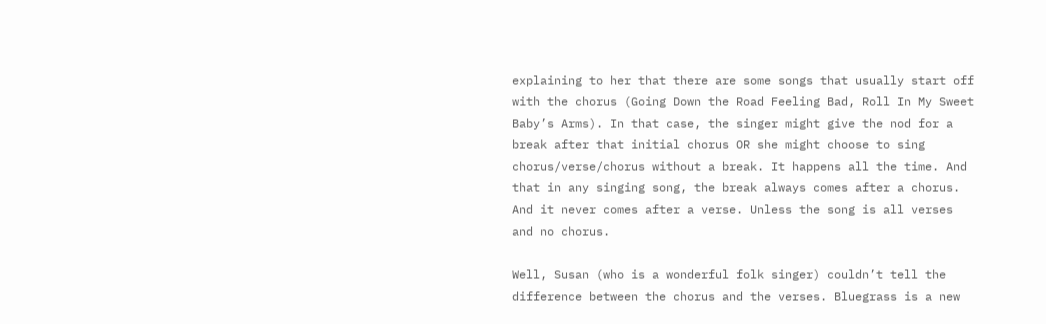explaining to her that there are some songs that usually start off with the chorus (Going Down the Road Feeling Bad, Roll In My Sweet Baby’s Arms). In that case, the singer might give the nod for a break after that initial chorus OR she might choose to sing chorus/verse/chorus without a break. It happens all the time. And that in any singing song, the break always comes after a chorus. And it never comes after a verse. Unless the song is all verses and no chorus.

Well, Susan (who is a wonderful folk singer) couldn’t tell the difference between the chorus and the verses. Bluegrass is a new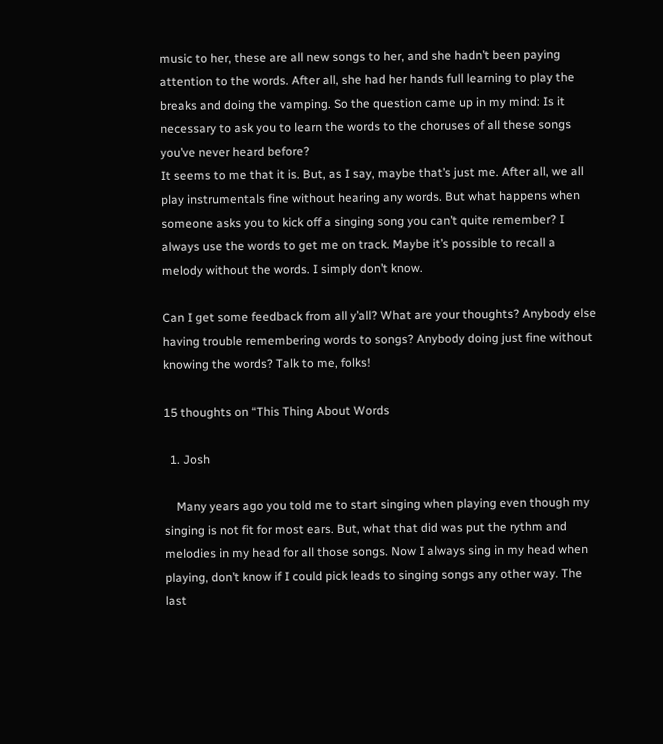music to her, these are all new songs to her, and she hadn’t been paying attention to the words. After all, she had her hands full learning to play the breaks and doing the vamping. So the question came up in my mind: Is it necessary to ask you to learn the words to the choruses of all these songs you’ve never heard before?
It seems to me that it is. But, as I say, maybe that’s just me. After all, we all play instrumentals fine without hearing any words. But what happens when someone asks you to kick off a singing song you can’t quite remember? I always use the words to get me on track. Maybe it’s possible to recall a melody without the words. I simply don’t know.

Can I get some feedback from all y’all? What are your thoughts? Anybody else having trouble remembering words to songs? Anybody doing just fine without knowing the words? Talk to me, folks!

15 thoughts on “This Thing About Words

  1. Josh

    Many years ago you told me to start singing when playing even though my singing is not fit for most ears. But, what that did was put the rythm and melodies in my head for all those songs. Now I always sing in my head when playing, don’t know if I could pick leads to singing songs any other way. The last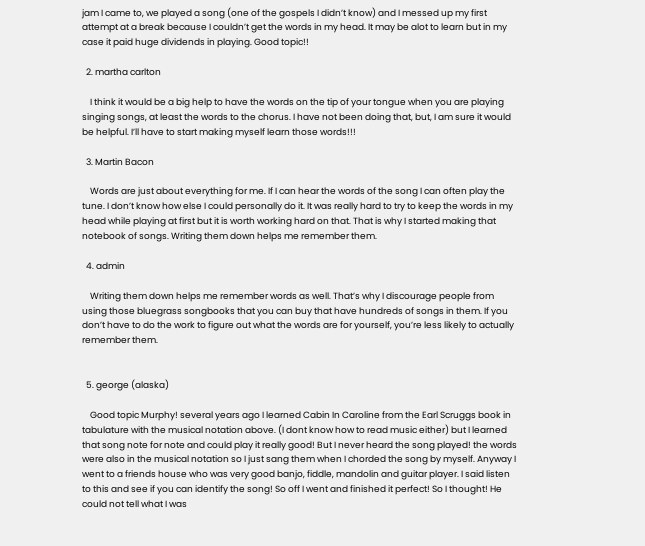jam I came to, we played a song (one of the gospels I didn’t know) and I messed up my first attempt at a break because I couldn’t get the words in my head. It may be alot to learn but in my case it paid huge dividends in playing. Good topic!!

  2. martha carlton

    I think it would be a big help to have the words on the tip of your tongue when you are playing singing songs, at least the words to the chorus. I have not been doing that, but, I am sure it would be helpful. I’ll have to start making myself learn those words!!!

  3. Martin Bacon

    Words are just about everything for me. If I can hear the words of the song I can often play the tune. I don’t know how else I could personally do it. It was really hard to try to keep the words in my head while playing at first but it is worth working hard on that. That is why I started making that notebook of songs. Writing them down helps me remember them.

  4. admin

    Writing them down helps me remember words as well. That’s why I discourage people from using those bluegrass songbooks that you can buy that have hundreds of songs in them. If you don’t have to do the work to figure out what the words are for yourself, you’re less likely to actually remember them.


  5. george (alaska)

    Good topic Murphy! several years ago I learned Cabin In Caroline from the Earl Scruggs book in tabulature with the musical notation above. (I dont know how to read music either) but I learned that song note for note and could play it really good! But I never heard the song played! the words were also in the musical notation so I just sang them when I chorded the song by myself. Anyway I went to a friends house who was very good banjo, fiddle, mandolin and guitar player. I said listen to this and see if you can identify the song! So off I went and finished it perfect! So I thought! He could not tell what I was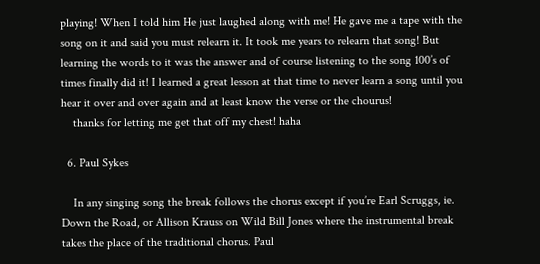playing! When I told him He just laughed along with me! He gave me a tape with the song on it and said you must relearn it. It took me years to relearn that song! But learning the words to it was the answer and of course listening to the song 100’s of times finally did it! I learned a great lesson at that time to never learn a song until you hear it over and over again and at least know the verse or the chourus!
    thanks for letting me get that off my chest! haha

  6. Paul Sykes

    In any singing song the break follows the chorus except if you’re Earl Scruggs, ie. Down the Road, or Allison Krauss on Wild Bill Jones where the instrumental break takes the place of the traditional chorus. Paul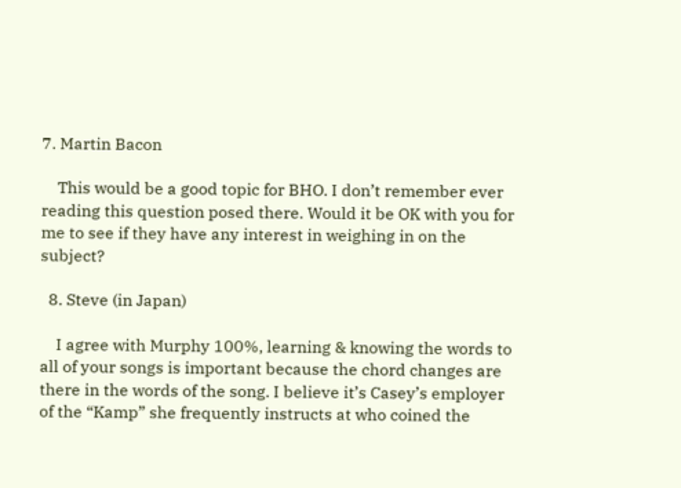7. Martin Bacon

    This would be a good topic for BHO. I don’t remember ever reading this question posed there. Would it be OK with you for me to see if they have any interest in weighing in on the subject?

  8. Steve (in Japan)

    I agree with Murphy 100%, learning & knowing the words to all of your songs is important because the chord changes are there in the words of the song. I believe it’s Casey’s employer of the “Kamp” she frequently instructs at who coined the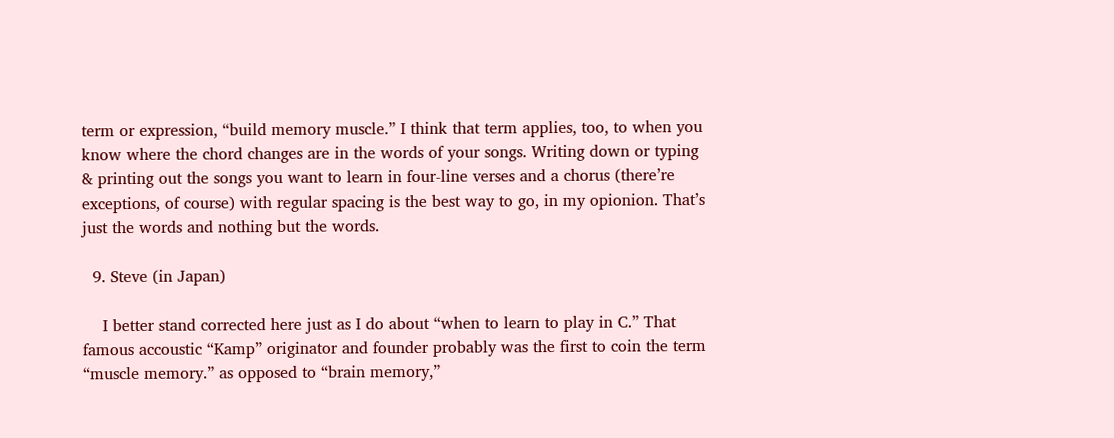term or expression, “build memory muscle.” I think that term applies, too, to when you know where the chord changes are in the words of your songs. Writing down or typing & printing out the songs you want to learn in four-line verses and a chorus (there’re exceptions, of course) with regular spacing is the best way to go, in my opionion. That’s just the words and nothing but the words.

  9. Steve (in Japan)

    I better stand corrected here just as I do about “when to learn to play in C.” That famous accoustic “Kamp” originator and founder probably was the first to coin the term “muscle memory.” as opposed to “brain memory,”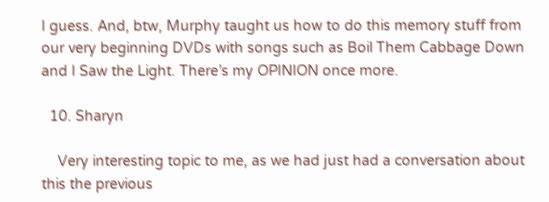I guess. And, btw, Murphy taught us how to do this memory stuff from our very beginning DVDs with songs such as Boil Them Cabbage Down and I Saw the Light. There’s my OPINION once more.

  10. Sharyn

    Very interesting topic to me, as we had just had a conversation about this the previous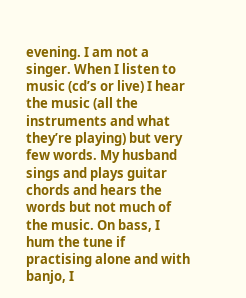evening. I am not a singer. When I listen to music (cd’s or live) I hear the music (all the instruments and what they’re playing) but very few words. My husband sings and plays guitar chords and hears the words but not much of the music. On bass, I hum the tune if practising alone and with banjo, I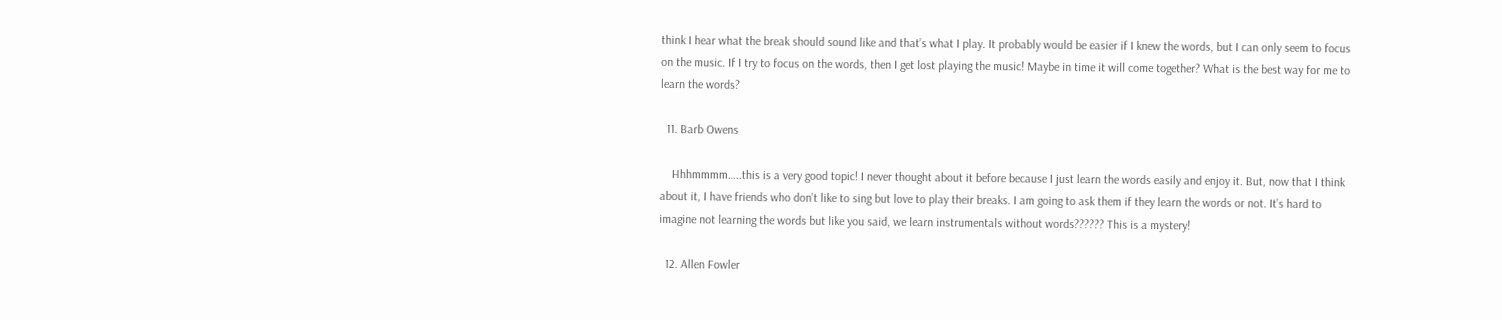think I hear what the break should sound like and that’s what I play. It probably would be easier if I knew the words, but I can only seem to focus on the music. If I try to focus on the words, then I get lost playing the music! Maybe in time it will come together? What is the best way for me to learn the words?

  11. Barb Owens

    Hhhmmmm…..this is a very good topic! I never thought about it before because I just learn the words easily and enjoy it. But, now that I think about it, I have friends who don’t like to sing but love to play their breaks. I am going to ask them if they learn the words or not. It’s hard to imagine not learning the words but like you said, we learn instrumentals without words?????? This is a mystery!

  12. Allen Fowler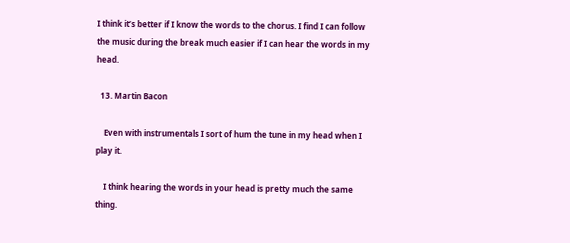I think it’s better if I know the words to the chorus. I find I can follow the music during the break much easier if I can hear the words in my head.

  13. Martin Bacon

    Even with instrumentals I sort of hum the tune in my head when I play it.

    I think hearing the words in your head is pretty much the same thing.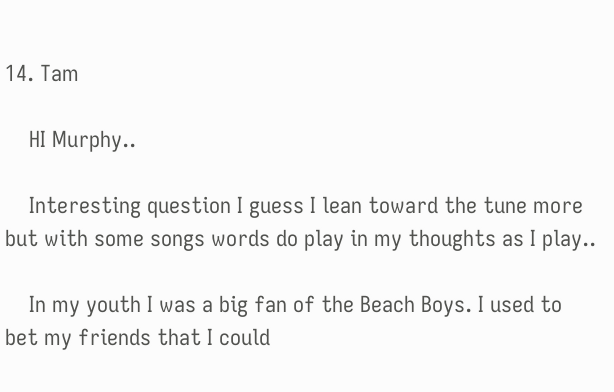14. Tam

    HI Murphy..

    Interesting question I guess I lean toward the tune more but with some songs words do play in my thoughts as I play..

    In my youth I was a big fan of the Beach Boys. I used to bet my friends that I could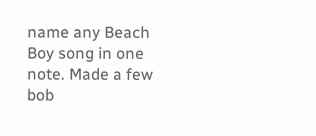name any Beach Boy song in one note. Made a few bob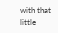with that little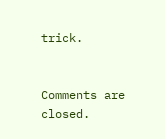trick.


Comments are closed.